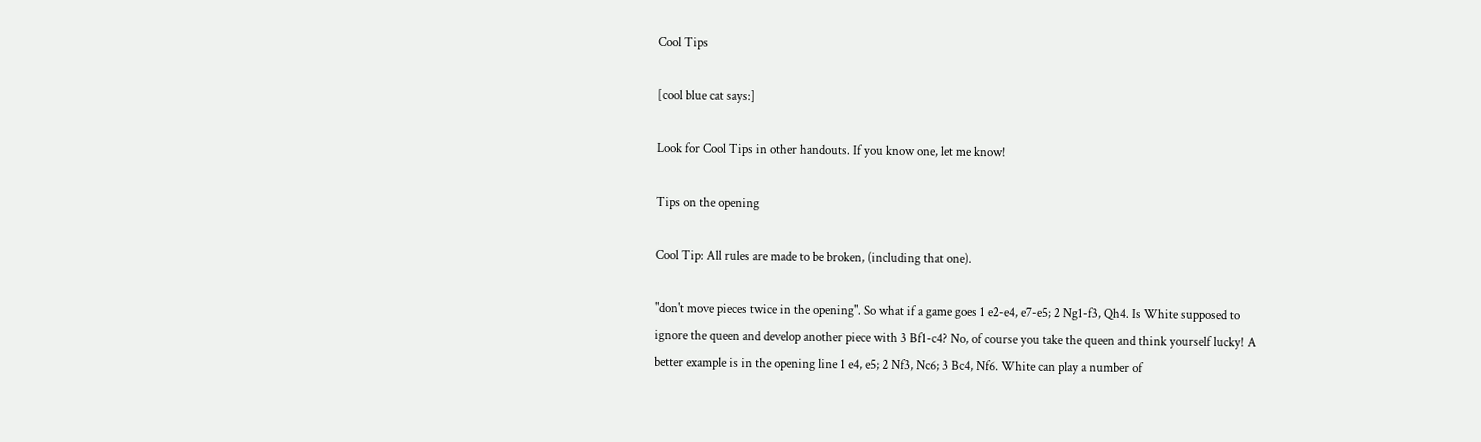Cool Tips

[cool blue cat says:]

Look for Cool Tips in other handouts. If you know one, let me know!

Tips on the opening

Cool Tip: All rules are made to be broken, (including that one).

"don't move pieces twice in the opening". So what if a game goes 1 e2-e4, e7-e5; 2 Ng1-f3, Qh4. Is White supposed to ignore the queen and develop another piece with 3 Bf1-c4? No, of course you take the queen and think yourself lucky! A better example is in the opening line 1 e4, e5; 2 Nf3, Nc6; 3 Bc4, Nf6. White can play a number of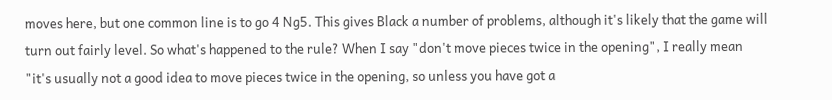moves here, but one common line is to go 4 Ng5. This gives Black a number of problems, although it's likely that the game will turn out fairly level. So what's happened to the rule? When I say "don't move pieces twice in the opening", I really mean "it's usually not a good idea to move pieces twice in the opening, so unless you have got a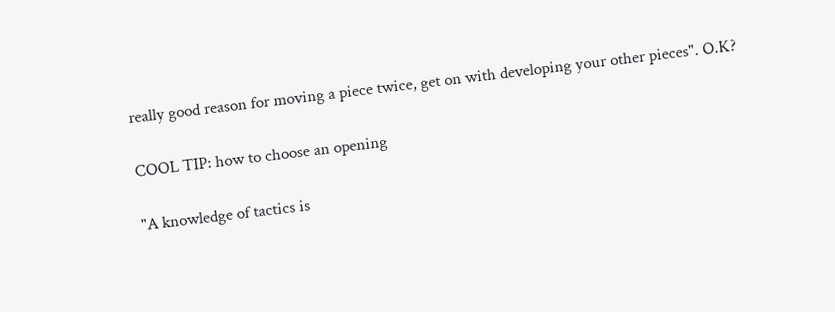really good reason for moving a piece twice, get on with developing your other pieces". O.K?

COOL TIP: how to choose an opening

"A knowledge of tactics is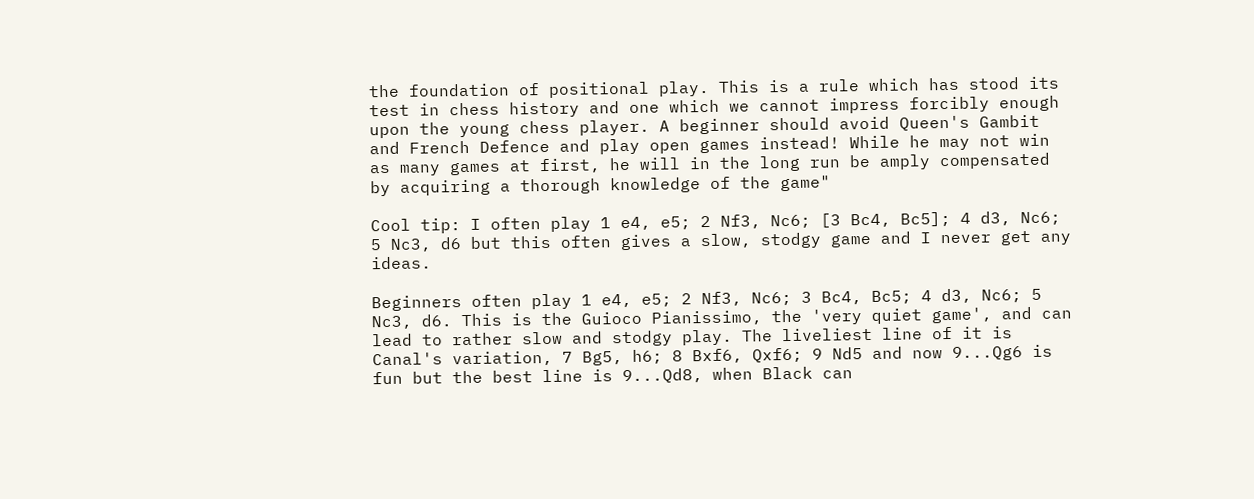the foundation of positional play. This is a rule which has stood its test in chess history and one which we cannot impress forcibly enough upon the young chess player. A beginner should avoid Queen's Gambit and French Defence and play open games instead! While he may not win as many games at first, he will in the long run be amply compensated by acquiring a thorough knowledge of the game"

Cool tip: I often play 1 e4, e5; 2 Nf3, Nc6; [3 Bc4, Bc5]; 4 d3, Nc6; 5 Nc3, d6 but this often gives a slow, stodgy game and I never get any ideas.

Beginners often play 1 e4, e5; 2 Nf3, Nc6; 3 Bc4, Bc5; 4 d3, Nc6; 5 Nc3, d6. This is the Guioco Pianissimo, the 'very quiet game', and can lead to rather slow and stodgy play. The liveliest line of it is Canal's variation, 7 Bg5, h6; 8 Bxf6, Qxf6; 9 Nd5 and now 9...Qg6 is fun but the best line is 9...Qd8, when Black can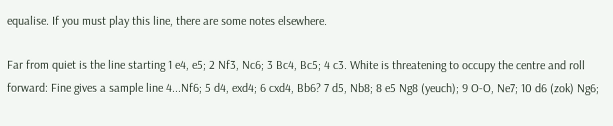equalise. If you must play this line, there are some notes elsewhere.

Far from quiet is the line starting 1 e4, e5; 2 Nf3, Nc6; 3 Bc4, Bc5; 4 c3. White is threatening to occupy the centre and roll forward: Fine gives a sample line 4...Nf6; 5 d4, exd4; 6 cxd4, Bb6? 7 d5, Nb8; 8 e5 Ng8 (yeuch); 9 O-O, Ne7; 10 d6 (zok) Ng6;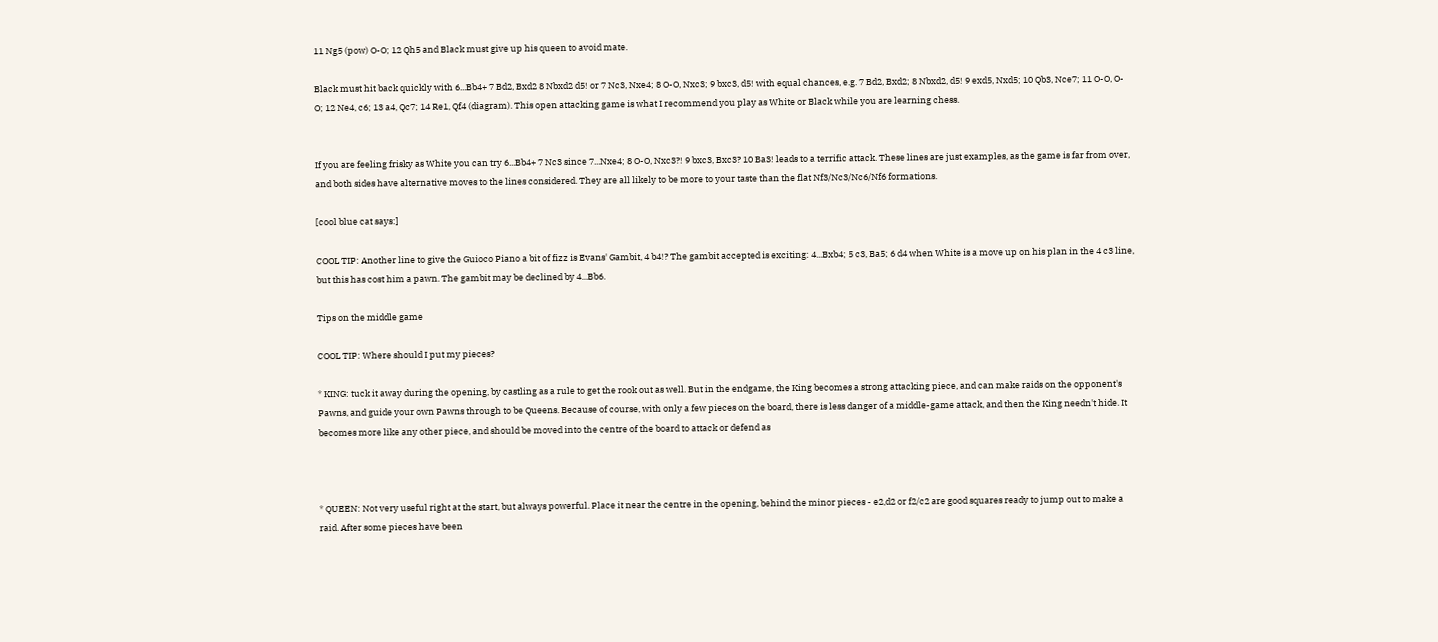11 Ng5 (pow) O-O; 12 Qh5 and Black must give up his queen to avoid mate.

Black must hit back quickly with 6...Bb4+ 7 Bd2, Bxd2 8 Nbxd2 d5! or 7 Nc3, Nxe4; 8 O-O, Nxc3; 9 bxc3, d5! with equal chances, e.g. 7 Bd2, Bxd2; 8 Nbxd2, d5! 9 exd5, Nxd5; 10 Qb3, Nce7; 11 O-O, O-O; 12 Ne4, c6; 13 a4, Qc7; 14 Re1, Qf4 (diagram). This open attacking game is what I recommend you play as White or Black while you are learning chess.


If you are feeling frisky as White you can try 6...Bb4+ 7 Nc3 since 7...Nxe4; 8 O-O, Nxc3?! 9 bxc3, Bxc3? 10 Ba3! leads to a terrific attack. These lines are just examples, as the game is far from over, and both sides have alternative moves to the lines considered. They are all likely to be more to your taste than the flat Nf3/Nc3/Nc6/Nf6 formations.

[cool blue cat says:]

COOL TIP: Another line to give the Guioco Piano a bit of fizz is Evans' Gambit, 4 b4!? The gambit accepted is exciting: 4...Bxb4; 5 c3, Ba5; 6 d4 when White is a move up on his plan in the 4 c3 line, but this has cost him a pawn. The gambit may be declined by 4...Bb6.

Tips on the middle game

COOL TIP: Where should I put my pieces?

* KING: tuck it away during the opening, by castling as a rule to get the rook out as well. But in the endgame, the King becomes a strong attacking piece, and can make raids on the opponent's Pawns, and guide your own Pawns through to be Queens. Because of course, with only a few pieces on the board, there is less danger of a middle-game attack, and then the King needn't hide. It becomes more like any other piece, and should be moved into the centre of the board to attack or defend as



* QUEEN: Not very useful right at the start, but always powerful. Place it near the centre in the opening, behind the minor pieces - e2,d2 or f2/c2 are good squares ready to jump out to make a raid. After some pieces have been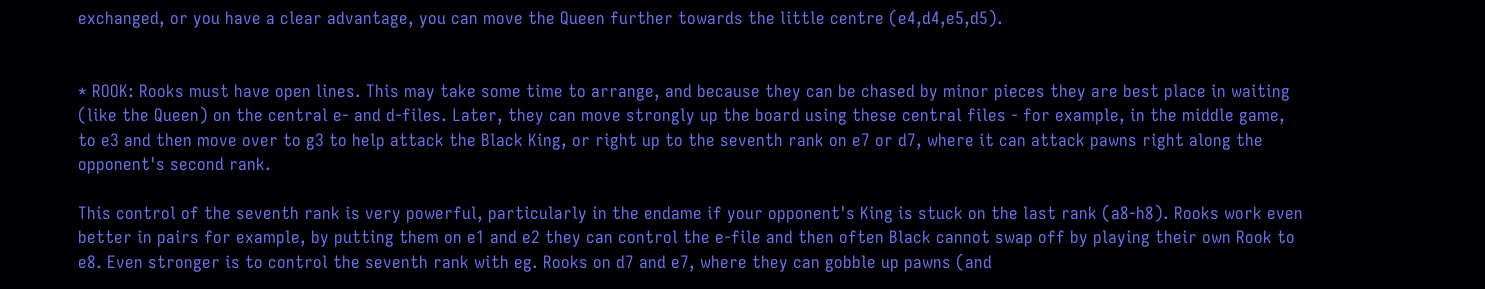exchanged, or you have a clear advantage, you can move the Queen further towards the little centre (e4,d4,e5,d5).


* ROOK: Rooks must have open lines. This may take some time to arrange, and because they can be chased by minor pieces they are best place in waiting (like the Queen) on the central e- and d-files. Later, they can move strongly up the board using these central files - for example, in the middle game, to e3 and then move over to g3 to help attack the Black King, or right up to the seventh rank on e7 or d7, where it can attack pawns right along the opponent's second rank.

This control of the seventh rank is very powerful, particularly in the endame if your opponent's King is stuck on the last rank (a8-h8). Rooks work even better in pairs for example, by putting them on e1 and e2 they can control the e-file and then often Black cannot swap off by playing their own Rook to e8. Even stronger is to control the seventh rank with eg. Rooks on d7 and e7, where they can gobble up pawns (and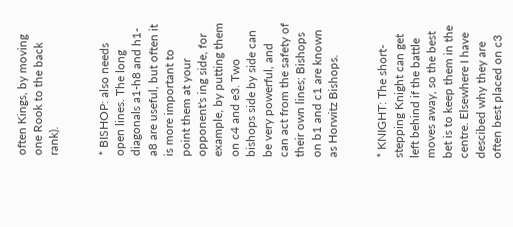often Kings, by moving one Rook to the back rank).


* BISHOP: also needs open lines. The long diagonals a1-h8 and h1-a8 are useful, but often it is more important to point them at your opponent's ing side, for example, by putting them on c4 and e3. Two bishops side by side can be very powerful, and can act from the safety of their own lines; Bishops on b1 and c1 are known as Horwitz Bishops.


* KNIGHT: The short-stepping Knight can get left behind if the battle moves away, so the best bet is to keep them in the centre. Elsewhere I have descibed why they are often best placed on c3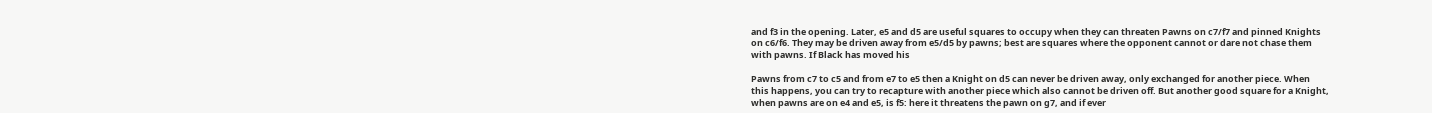and f3 in the opening. Later, e5 and d5 are useful squares to occupy when they can threaten Pawns on c7/f7 and pinned Knights on c6/f6. They may be driven away from e5/d5 by pawns; best are squares where the opponent cannot or dare not chase them with pawns. If Black has moved his

Pawns from c7 to c5 and from e7 to e5 then a Knight on d5 can never be driven away, only exchanged for another piece. When this happens, you can try to recapture with another piece which also cannot be driven off. But another good square for a Knight, when pawns are on e4 and e5, is f5: here it threatens the pawn on g7, and if ever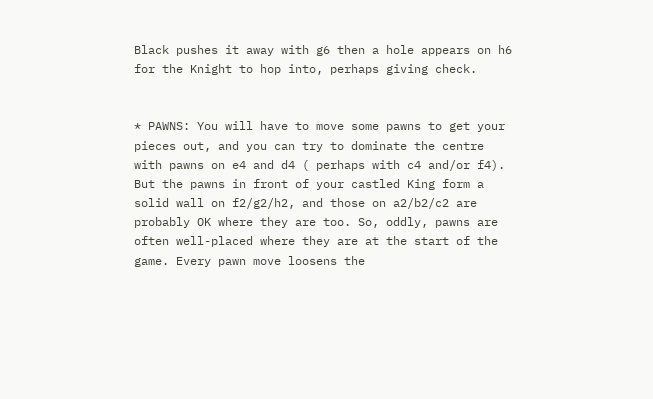Black pushes it away with g6 then a hole appears on h6 for the Knight to hop into, perhaps giving check.


* PAWNS: You will have to move some pawns to get your pieces out, and you can try to dominate the centre with pawns on e4 and d4 ( perhaps with c4 and/or f4). But the pawns in front of your castled King form a solid wall on f2/g2/h2, and those on a2/b2/c2 are probably OK where they are too. So, oddly, pawns are often well-placed where they are at the start of the game. Every pawn move loosens the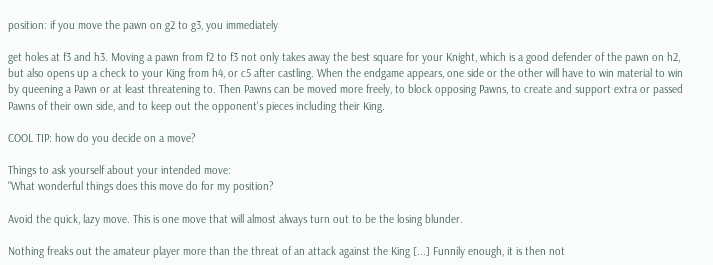position: if you move the pawn on g2 to g3, you immediately

get holes at f3 and h3. Moving a pawn from f2 to f3 not only takes away the best square for your Knight, which is a good defender of the pawn on h2, but also opens up a check to your King from h4, or c5 after castling. When the endgame appears, one side or the other will have to win material to win by queening a Pawn or at least threatening to. Then Pawns can be moved more freely, to block opposing Pawns, to create and support extra or passed Pawns of their own side, and to keep out the opponent's pieces including their King.

COOL TIP: how do you decide on a move?

Things to ask yourself about your intended move:
"What wonderful things does this move do for my position?

Avoid the quick, lazy move. This is one move that will almost always turn out to be the losing blunder.

Nothing freaks out the amateur player more than the threat of an attack against the King [...] Funnily enough, it is then not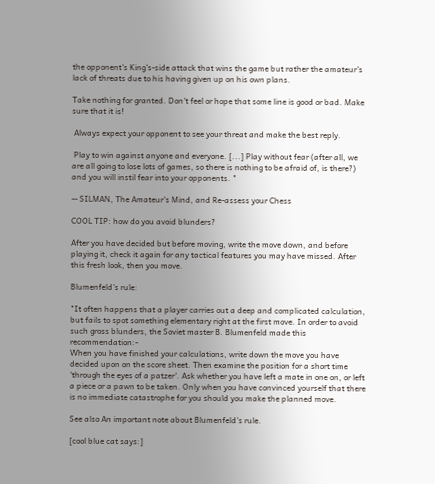the opponent's King's-side attack that wins the game but rather the amateur's lack of threats due to his having given up on his own plans.

Take nothing for granted. Don't feel or hope that some line is good or bad. Make sure that it is!

 Always expect your opponent to see your threat and make the best reply.

 Play to win against anyone and everyone. [...] Play without fear (after all, we are all going to lose lots of games, so there is nothing to be afraid of, is there?) and you will instil fear into your opponents. "

-- SILMAN, The Amateur's Mind, and Re-assess your Chess

COOL TIP: how do you avoid blunders?

After you have decided but before moving, write the move down, and before playing it, check it again for any tactical features you may have missed. After this fresh look, then you move.

Blumenfeld's rule:

"It often happens that a player carries out a deep and complicated calculation, but fails to spot something elementary right at the first move. In order to avoid such gross blunders, the Soviet master B. Blumenfeld made this recommendation:-
When you have finished your calculations, write down the move you have decided upon on the score sheet. Then examine the position for a short time 'through the eyes of a patzer'. Ask whether you have left a mate in one on, or left a piece or a pawn to be taken. Only when you have convinced yourself that there is no immediate catastrophe for you should you make the planned move.

See also An important note about Blumenfeld's rule.

[cool blue cat says:]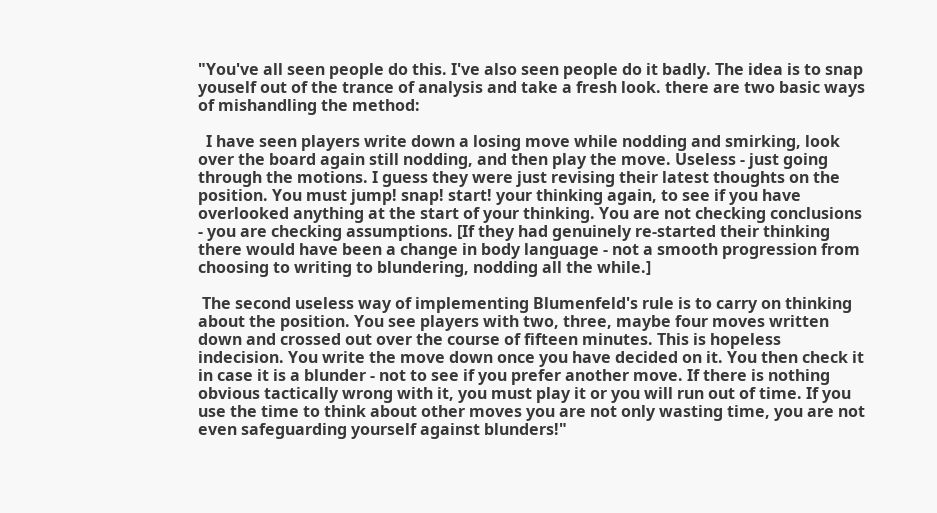"You've all seen people do this. I've also seen people do it badly. The idea is to snap youself out of the trance of analysis and take a fresh look. there are two basic ways of mishandling the method:

  I have seen players write down a losing move while nodding and smirking, look over the board again still nodding, and then play the move. Useless - just going through the motions. I guess they were just revising their latest thoughts on the position. You must jump! snap! start! your thinking again, to see if you have overlooked anything at the start of your thinking. You are not checking conclusions - you are checking assumptions. [If they had genuinely re-started their thinking there would have been a change in body language - not a smooth progression from choosing to writing to blundering, nodding all the while.]

 The second useless way of implementing Blumenfeld's rule is to carry on thinking about the position. You see players with two, three, maybe four moves written down and crossed out over the course of fifteen minutes. This is hopeless indecision. You write the move down once you have decided on it. You then check it in case it is a blunder - not to see if you prefer another move. If there is nothing obvious tactically wrong with it, you must play it or you will run out of time. If you use the time to think about other moves you are not only wasting time, you are not even safeguarding yourself against blunders!"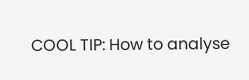COOL TIP: How to analyse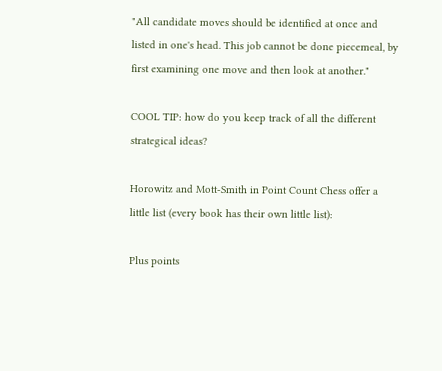"All candidate moves should be identified at once and listed in one's head. This job cannot be done piecemeal, by first examining one move and then look at another."

COOL TIP: how do you keep track of all the different strategical ideas?

Horowitz and Mott-Smith in Point Count Chess offer a little list (every book has their own little list):

Plus points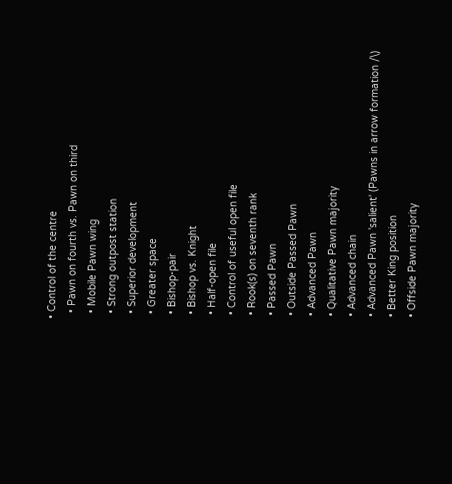• Control of the centre
  • Pawn on fourth vs. Pawn on third
  • Mobile Pawn wing
  • Strong outpost station
  • Superior development
  • Greater space
  • Bishop-pair
  • Bishop vs. Knight
  • Half-open file
  • Control of useful open file
  • Rook(s) on seventh rank
  • Passed Pawn
  • Outside Passed Pawn
  • Advanced Pawn
  • Qualitative Pawn majority
  • Advanced chain
  • Advanced Pawn 'salient' (Pawns in arrow formation /\)
  • Better King position
  • Offside Pawn majority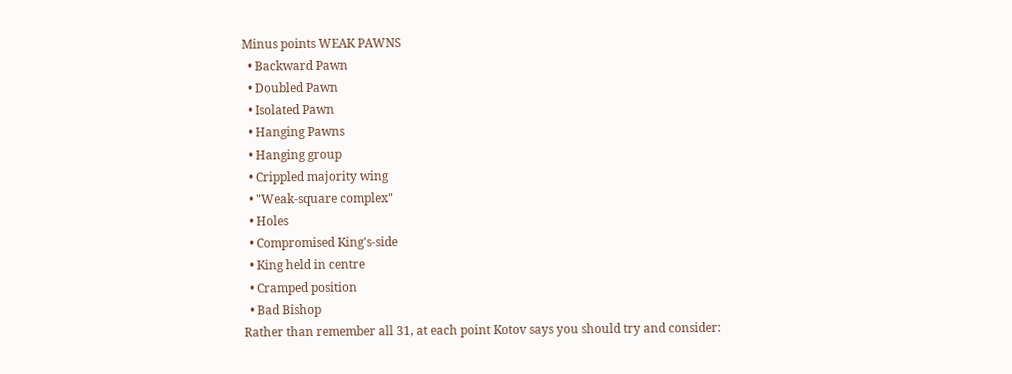Minus points WEAK PAWNS
  • Backward Pawn
  • Doubled Pawn
  • Isolated Pawn
  • Hanging Pawns
  • Hanging group
  • Crippled majority wing
  • "Weak-square complex"
  • Holes
  • Compromised King's-side
  • King held in centre
  • Cramped position
  • Bad Bishop
Rather than remember all 31, at each point Kotov says you should try and consider: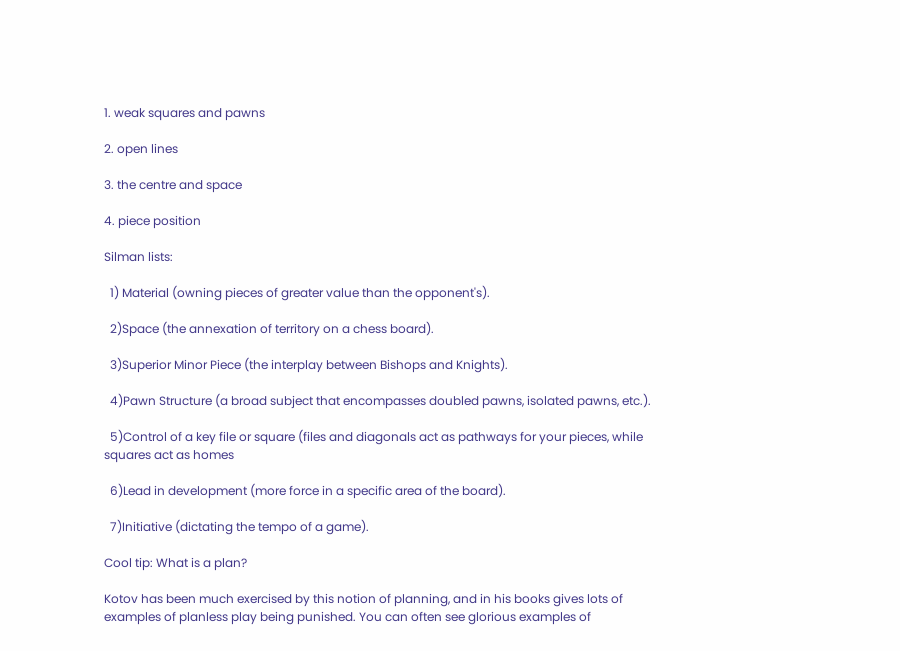1. weak squares and pawns

2. open lines

3. the centre and space

4. piece position

Silman lists:

  1) Material (owning pieces of greater value than the opponent's).

  2)Space (the annexation of territory on a chess board).

  3)Superior Minor Piece (the interplay between Bishops and Knights).

  4)Pawn Structure (a broad subject that encompasses doubled pawns, isolated pawns, etc.).

  5)Control of a key file or square (files and diagonals act as pathways for your pieces, while squares act as homes

  6)Lead in development (more force in a specific area of the board).

  7)Initiative (dictating the tempo of a game).

Cool tip: What is a plan?

Kotov has been much exercised by this notion of planning, and in his books gives lots of examples of planless play being punished. You can often see glorious examples of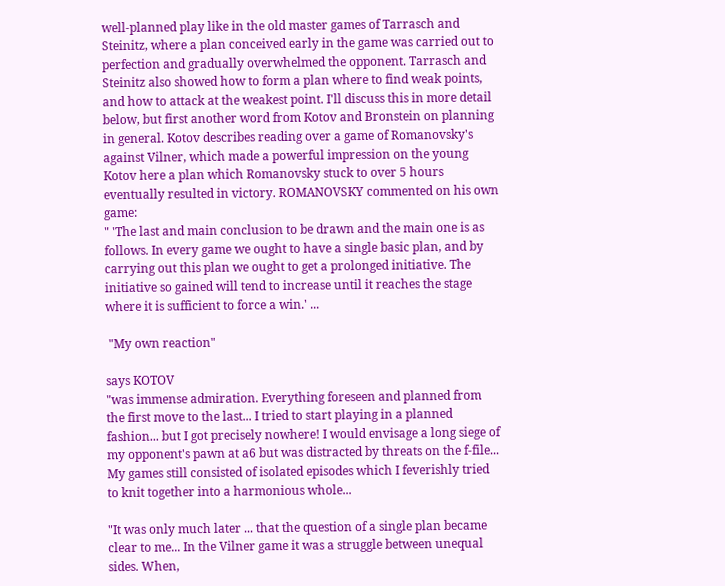well-planned play like in the old master games of Tarrasch and Steinitz, where a plan conceived early in the game was carried out to perfection and gradually overwhelmed the opponent. Tarrasch and Steinitz also showed how to form a plan where to find weak points, and how to attack at the weakest point. I'll discuss this in more detail below, but first another word from Kotov and Bronstein on planning in general. Kotov describes reading over a game of Romanovsky's against Vilner, which made a powerful impression on the young Kotov here a plan which Romanovsky stuck to over 5 hours eventually resulted in victory. ROMANOVSKY commented on his own game:
" 'The last and main conclusion to be drawn and the main one is as follows. In every game we ought to have a single basic plan, and by carrying out this plan we ought to get a prolonged initiative. The initiative so gained will tend to increase until it reaches the stage where it is sufficient to force a win.' ...

 "My own reaction"

says KOTOV
"was immense admiration. Everything foreseen and planned from the first move to the last... I tried to start playing in a planned fashion... but I got precisely nowhere! I would envisage a long siege of my opponent's pawn at a6 but was distracted by threats on the f-file... My games still consisted of isolated episodes which I feverishly tried to knit together into a harmonious whole...

"It was only much later ... that the question of a single plan became clear to me... In the Vilner game it was a struggle between unequal sides. When,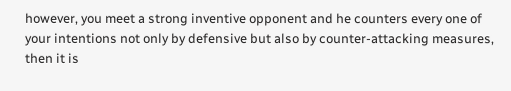however, you meet a strong inventive opponent and he counters every one of your intentions not only by defensive but also by counter-attacking measures, then it is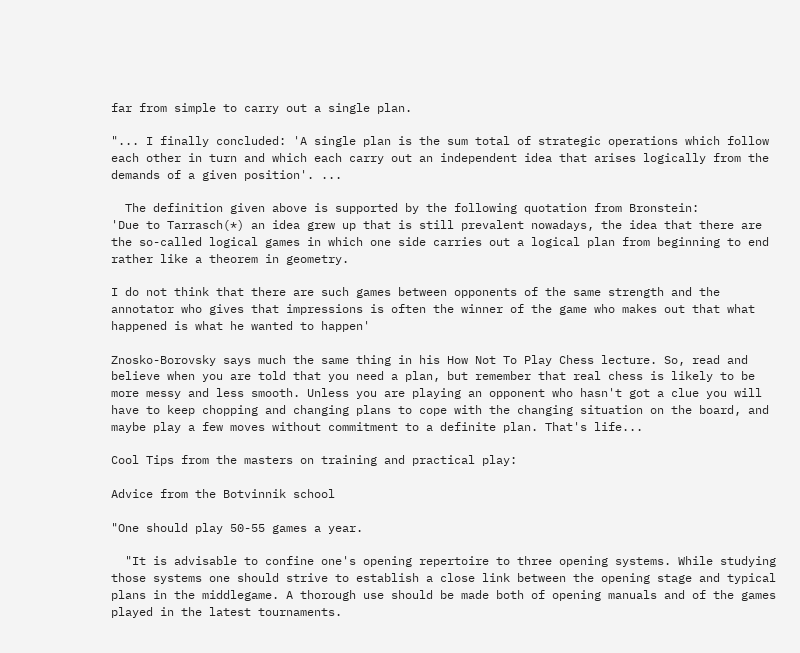far from simple to carry out a single plan.

"... I finally concluded: 'A single plan is the sum total of strategic operations which follow each other in turn and which each carry out an independent idea that arises logically from the demands of a given position'. ...

  The definition given above is supported by the following quotation from Bronstein:
'Due to Tarrasch(*) an idea grew up that is still prevalent nowadays, the idea that there are the so-called logical games in which one side carries out a logical plan from beginning to end rather like a theorem in geometry.

I do not think that there are such games between opponents of the same strength and the annotator who gives that impressions is often the winner of the game who makes out that what happened is what he wanted to happen'

Znosko-Borovsky says much the same thing in his How Not To Play Chess lecture. So, read and believe when you are told that you need a plan, but remember that real chess is likely to be more messy and less smooth. Unless you are playing an opponent who hasn't got a clue you will have to keep chopping and changing plans to cope with the changing situation on the board, and maybe play a few moves without commitment to a definite plan. That's life...

Cool Tips from the masters on training and practical play:

Advice from the Botvinnik school

"One should play 50-55 games a year.

  "It is advisable to confine one's opening repertoire to three opening systems. While studying those systems one should strive to establish a close link between the opening stage and typical plans in the middlegame. A thorough use should be made both of opening manuals and of the games played in the latest tournaments.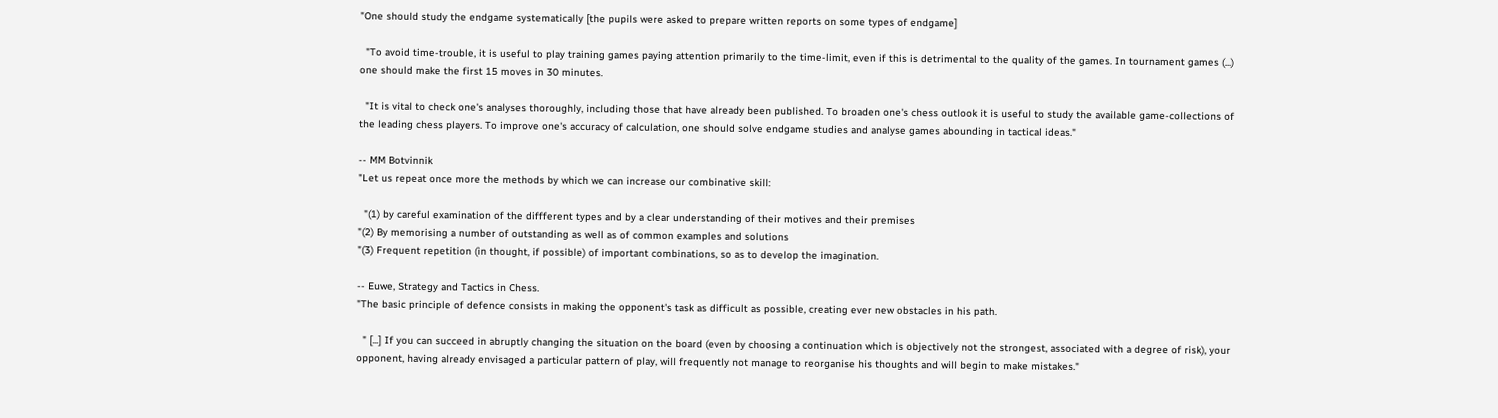"One should study the endgame systematically [the pupils were asked to prepare written reports on some types of endgame]

  "To avoid time-trouble, it is useful to play training games paying attention primarily to the time-limit, even if this is detrimental to the quality of the games. In tournament games (...) one should make the first 15 moves in 30 minutes.

  "It is vital to check one's analyses thoroughly, including those that have already been published. To broaden one's chess outlook it is useful to study the available game-collections of the leading chess players. To improve one's accuracy of calculation, one should solve endgame studies and analyse games abounding in tactical ideas."

-- MM Botvinnik
"Let us repeat once more the methods by which we can increase our combinative skill:

  "(1) by careful examination of the diffferent types and by a clear understanding of their motives and their premises
"(2) By memorising a number of outstanding as well as of common examples and solutions
"(3) Frequent repetition (in thought, if possible) of important combinations, so as to develop the imagination.

-- Euwe, Strategy and Tactics in Chess.
"The basic principle of defence consists in making the opponent's task as difficult as possible, creating ever new obstacles in his path.

  " [...] If you can succeed in abruptly changing the situation on the board (even by choosing a continuation which is objectively not the strongest, associated with a degree of risk), your opponent, having already envisaged a particular pattern of play, will frequently not manage to reorganise his thoughts and will begin to make mistakes."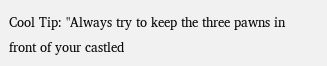Cool Tip: "Always try to keep the three pawns in front of your castled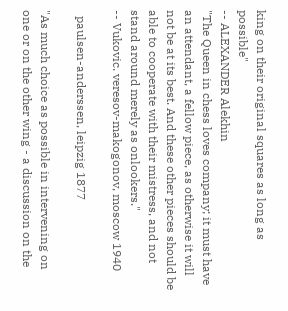king on their original squares as long as possible"
-- ALEXANDER Alekhin
"The Queen in chess loves company; it must have an attendant, a fellow piece, as otherwise it will not be at its best. And these other pieces should be able to cooperate with their mistress, and not stand around merely as onlookers."
-- Vukovic. veresov-makogonov, moscow 1940

  paulsen-anderssen, leipzig 1877

"As much choice as possible in intervening on one or on the other wing - a discussion on the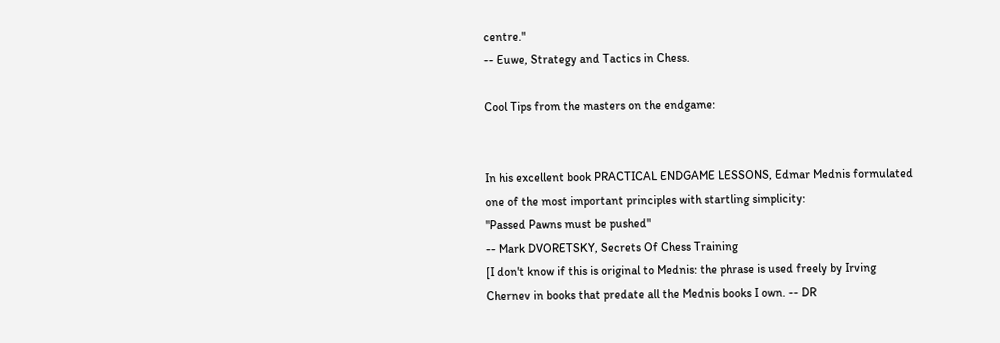centre."
-- Euwe, Strategy and Tactics in Chess.

Cool Tips from the masters on the endgame:


In his excellent book PRACTICAL ENDGAME LESSONS, Edmar Mednis formulated one of the most important principles with startling simplicity:
"Passed Pawns must be pushed"
-- Mark DVORETSKY, Secrets Of Chess Training
[I don't know if this is original to Mednis: the phrase is used freely by Irving Chernev in books that predate all the Mednis books I own. -- DR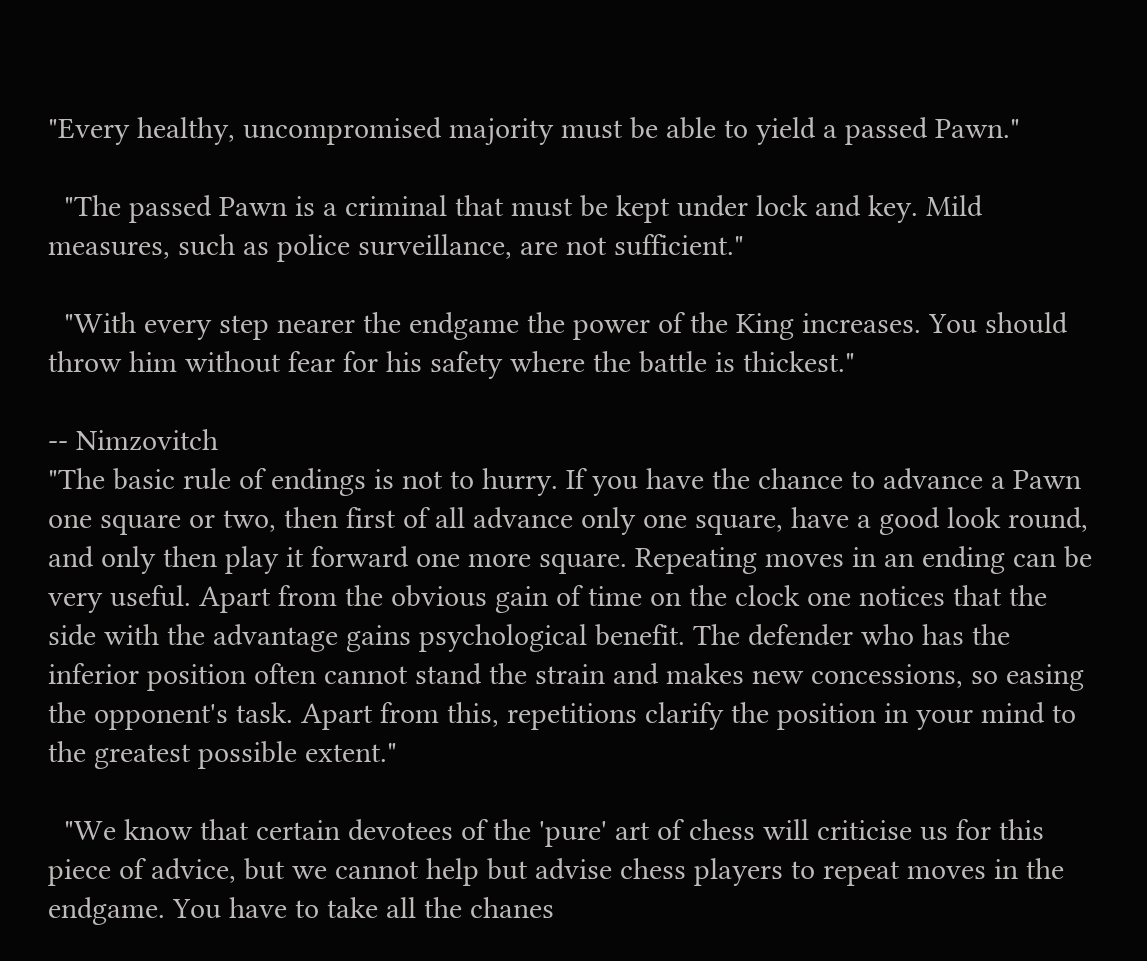"Every healthy, uncompromised majority must be able to yield a passed Pawn."

  "The passed Pawn is a criminal that must be kept under lock and key. Mild measures, such as police surveillance, are not sufficient."

  "With every step nearer the endgame the power of the King increases. You should throw him without fear for his safety where the battle is thickest."

-- Nimzovitch
"The basic rule of endings is not to hurry. If you have the chance to advance a Pawn one square or two, then first of all advance only one square, have a good look round, and only then play it forward one more square. Repeating moves in an ending can be very useful. Apart from the obvious gain of time on the clock one notices that the side with the advantage gains psychological benefit. The defender who has the inferior position often cannot stand the strain and makes new concessions, so easing the opponent's task. Apart from this, repetitions clarify the position in your mind to the greatest possible extent."

  "We know that certain devotees of the 'pure' art of chess will criticise us for this piece of advice, but we cannot help but advise chess players to repeat moves in the endgame. You have to take all the chanes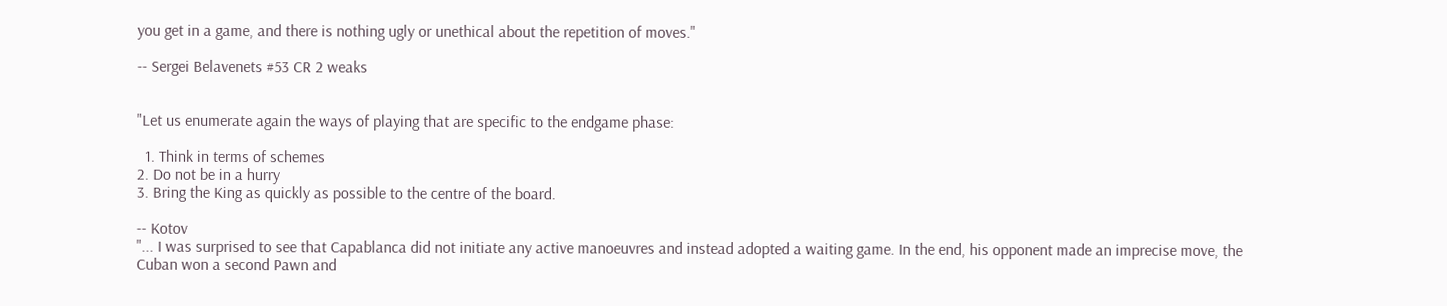you get in a game, and there is nothing ugly or unethical about the repetition of moves."

-- Sergei Belavenets #53 CR 2 weaks


"Let us enumerate again the ways of playing that are specific to the endgame phase:

  1. Think in terms of schemes
2. Do not be in a hurry
3. Bring the King as quickly as possible to the centre of the board.

-- Kotov
"... I was surprised to see that Capablanca did not initiate any active manoeuvres and instead adopted a waiting game. In the end, his opponent made an imprecise move, the Cuban won a second Pawn and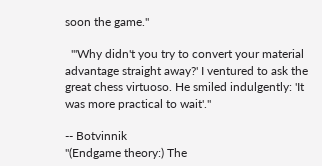soon the game."

  "'Why didn't you try to convert your material advantage straight away?' I ventured to ask the great chess virtuoso. He smiled indulgently: 'It was more practical to wait'."

-- Botvinnik
"(Endgame theory:) The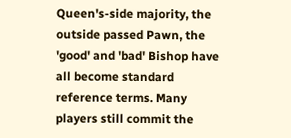Queen's-side majority, the outside passed Pawn, the 'good' and 'bad' Bishop have all become standard reference terms. Many players still commit the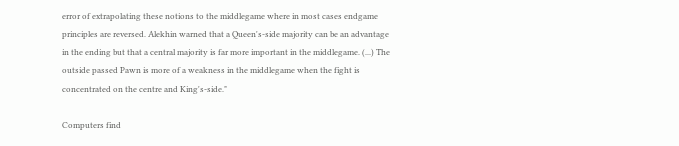error of extrapolating these notions to the middlegame where in most cases endgame principles are reversed. Alekhin warned that a Queen's-side majority can be an advantage in the ending but that a central majority is far more important in the middlegame. (...) The outside passed Pawn is more of a weakness in the middlegame when the fight is concentrated on the centre and King's-side."

Computers find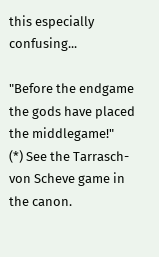this especially confusing...

"Before the endgame the gods have placed the middlegame!"
(*) See the Tarrasch-von Scheve game in the canon.